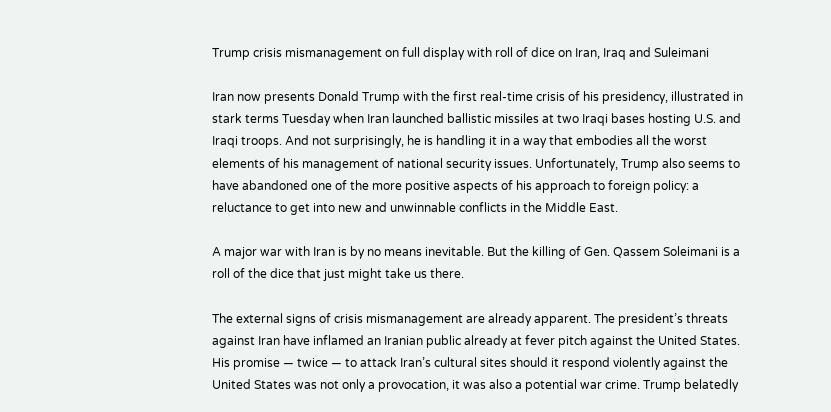Trump crisis mismanagement on full display with roll of dice on Iran, Iraq and Suleimani

Iran now presents Donald Trump with the first real-time crisis of his presidency, illustrated in stark terms Tuesday when Iran launched ballistic missiles at two Iraqi bases hosting U.S. and Iraqi troops. And not surprisingly, he is handling it in a way that embodies all the worst elements of his management of national security issues. Unfortunately, Trump also seems to have abandoned one of the more positive aspects of his approach to foreign policy: a reluctance to get into new and unwinnable conflicts in the Middle East.

A major war with Iran is by no means inevitable. But the killing of Gen. Qassem Soleimani is a roll of the dice that just might take us there.

The external signs of crisis mismanagement are already apparent. The president’s threats against Iran have inflamed an Iranian public already at fever pitch against the United States. His promise — twice — to attack Iran’s cultural sites should it respond violently against the United States was not only a provocation, it was also a potential war crime. Trump belatedly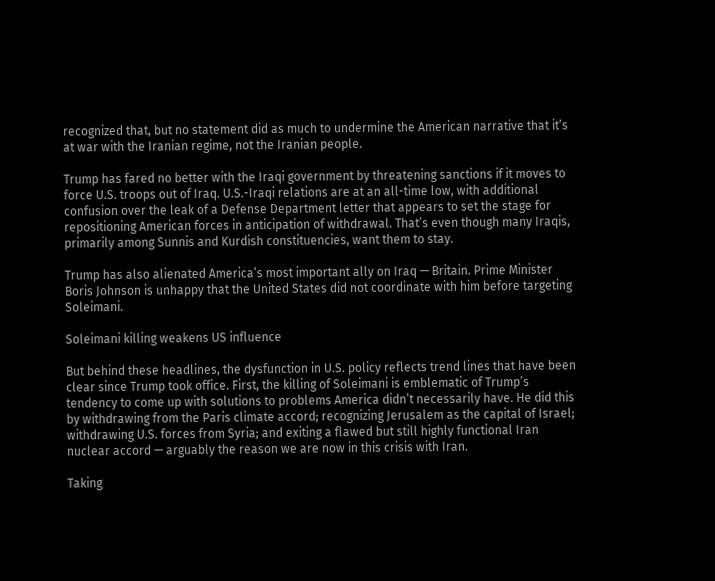recognized that, but no statement did as much to undermine the American narrative that it’s at war with the Iranian regime, not the Iranian people.

Trump has fared no better with the Iraqi government by threatening sanctions if it moves to force U.S. troops out of Iraq. U.S.-Iraqi relations are at an all-time low, with additional confusion over the leak of a Defense Department letter that appears to set the stage for repositioning American forces in anticipation of withdrawal. That’s even though many Iraqis, primarily among Sunnis and Kurdish constituencies, want them to stay.

Trump has also alienated America’s most important ally on Iraq — Britain. Prime Minister Boris Johnson is unhappy that the United States did not coordinate with him before targeting Soleimani.

Soleimani killing weakens US influence

But behind these headlines, the dysfunction in U.S. policy reflects trend lines that have been clear since Trump took office. First, the killing of Soleimani is emblematic of Trump’s tendency to come up with solutions to problems America didn’t necessarily have. He did this by withdrawing from the Paris climate accord; recognizing Jerusalem as the capital of Israel; withdrawing U.S. forces from Syria; and exiting a flawed but still highly functional Iran nuclear accord — arguably the reason we are now in this crisis with Iran.

Taking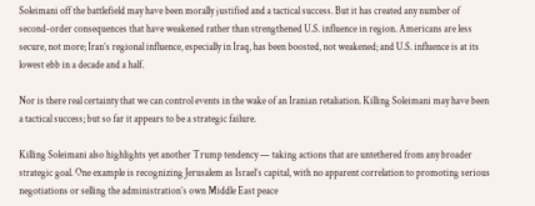Soleimani off the battlefield may have been morally justified and a tactical success. But it has created any number of second-order consequences that have weakened rather than strengthened U.S. influence in region. Americans are less secure, not more; Iran’s regional influence, especially in Iraq, has been boosted, not weakened; and U.S. influence is at its lowest ebb in a decade and a half.

Nor is there real certainty that we can control events in the wake of an Iranian retaliation. Killing Soleimani may have been a tactical success; but so far it appears to be a strategic failure.

Killing Soleimani also highlights yet another Trump tendency — taking actions that are untethered from any broader strategic goal. One example is recognizing Jerusalem as Israel’s capital, with no apparent correlation to promoting serious negotiations or selling the administration’s own Middle East peace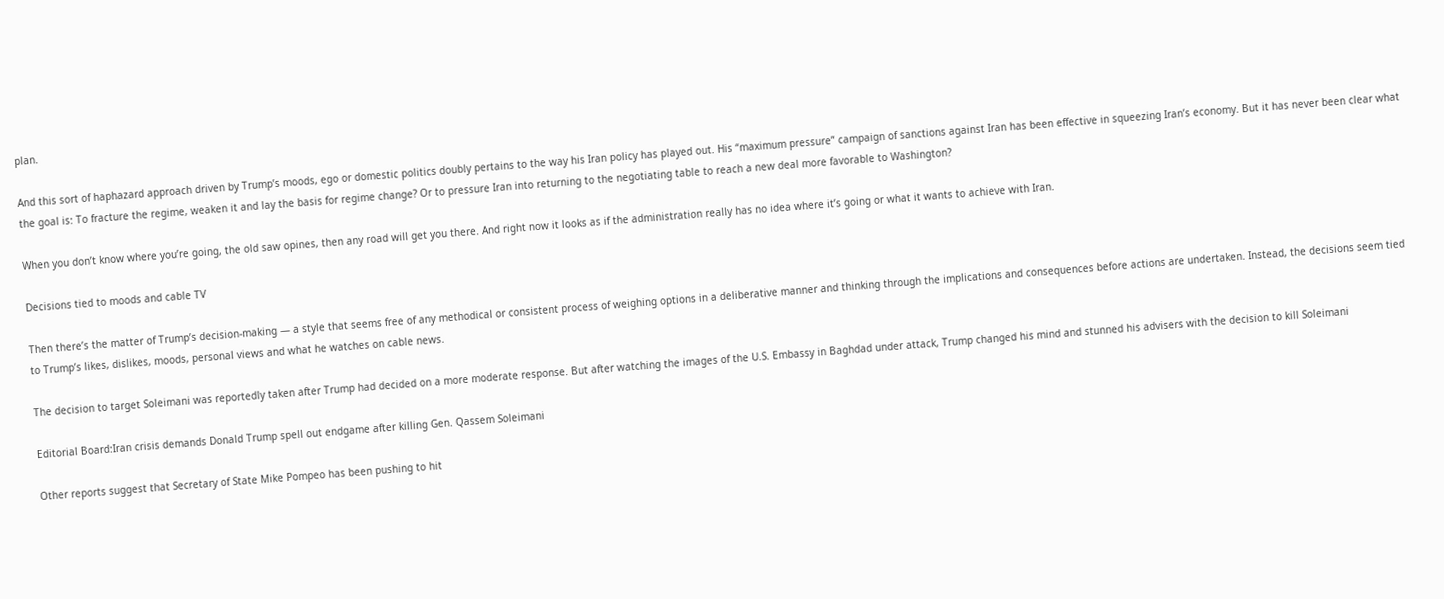plan.

And this sort of haphazard approach driven by Trump’s moods, ego or domestic politics doubly pertains to the way his Iran policy has played out. His “maximum pressure” campaign of sanctions against Iran has been effective in squeezing Iran’s economy. But it has never been clear what the goal is: To fracture the regime, weaken it and lay the basis for regime change? Or to pressure Iran into returning to the negotiating table to reach a new deal more favorable to Washington?

When you don’t know where you’re going, the old saw opines, then any road will get you there. And right now it looks as if the administration really has no idea where it’s going or what it wants to achieve with Iran.

Decisions tied to moods and cable TV

Then there’s the matter of Trump’s decision-making — a style that seems free of any methodical or consistent process of weighing options in a deliberative manner and thinking through the implications and consequences before actions are undertaken. Instead, the decisions seem tied to Trump’s likes, dislikes, moods, personal views and what he watches on cable news.

The decision to target Soleimani was reportedly taken after Trump had decided on a more moderate response. But after watching the images of the U.S. Embassy in Baghdad under attack, Trump changed his mind and stunned his advisers with the decision to kill Soleimani

Editorial Board:Iran crisis demands Donald Trump spell out endgame after killing Gen. Qassem Soleimani

Other reports suggest that Secretary of State Mike Pompeo has been pushing to hit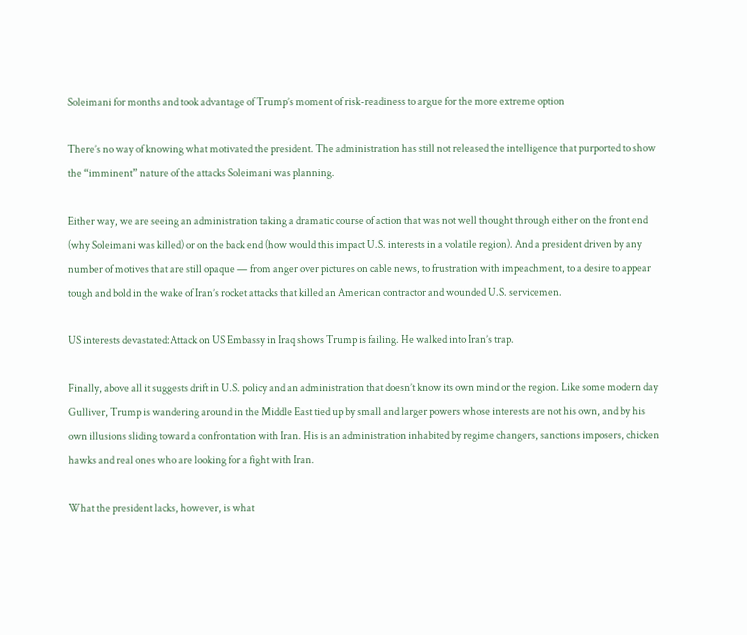Soleimani for months and took advantage of Trump’s moment of risk-readiness to argue for the more extreme option

There’s no way of knowing what motivated the president. The administration has still not released the intelligence that purported to show the “imminent” nature of the attacks Soleimani was planning.

Either way, we are seeing an administration taking a dramatic course of action that was not well thought through either on the front end (why Soleimani was killed) or on the back end (how would this impact U.S. interests in a volatile region). And a president driven by any number of motives that are still opaque — from anger over pictures on cable news, to frustration with impeachment, to a desire to appear tough and bold in the wake of Iran’s rocket attacks that killed an American contractor and wounded U.S. servicemen.

US interests devastated:Attack on US Embassy in Iraq shows Trump is failing. He walked into Iran’s trap.

Finally, above all it suggests drift in U.S. policy and an administration that doesn’t know its own mind or the region. Like some modern day Gulliver, Trump is wandering around in the Middle East tied up by small and larger powers whose interests are not his own, and by his own illusions sliding toward a confrontation with Iran. His is an administration inhabited by regime changers, sanctions imposers, chicken hawks and real ones who are looking for a fight with Iran.

What the president lacks, however, is what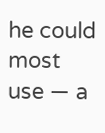he could most use — a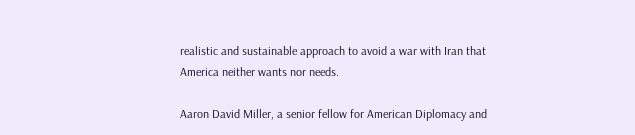realistic and sustainable approach to avoid a war with Iran that America neither wants nor needs.

Aaron David Miller, a senior fellow for American Diplomacy and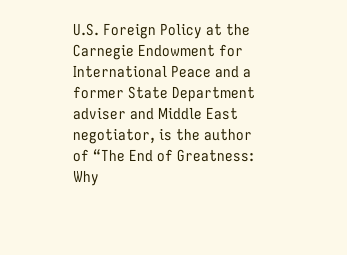U.S. Foreign Policy at the Carnegie Endowment for International Peace and a former State Department adviser and Middle East negotiator, is the author of “The End of Greatness: Why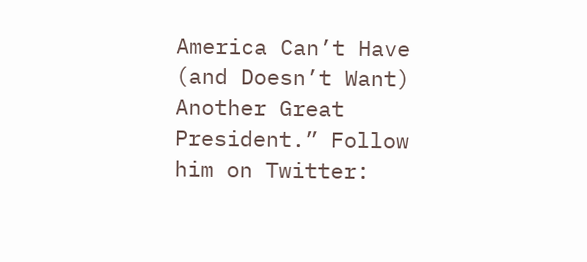America Can’t Have (and Doesn’t Want) Another Great President.” Follow him on Twitter: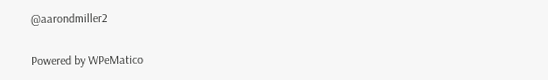@aarondmiller2

Powered by WPeMatico